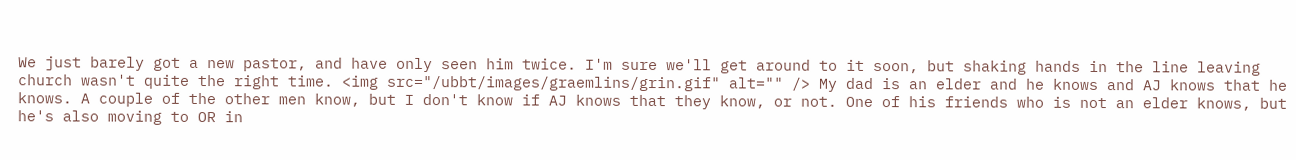We just barely got a new pastor, and have only seen him twice. I'm sure we'll get around to it soon, but shaking hands in the line leaving church wasn't quite the right time. <img src="/ubbt/images/graemlins/grin.gif" alt="" /> My dad is an elder and he knows and AJ knows that he knows. A couple of the other men know, but I don't know if AJ knows that they know, or not. One of his friends who is not an elder knows, but he's also moving to OR in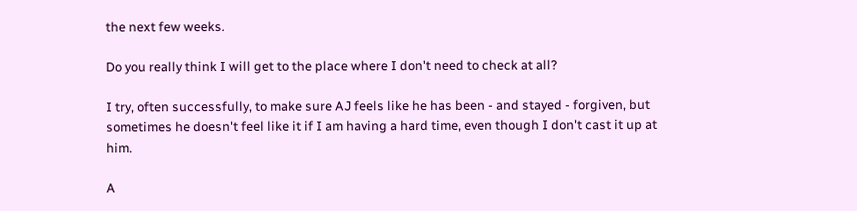the next few weeks.

Do you really think I will get to the place where I don't need to check at all?

I try, often successfully, to make sure AJ feels like he has been - and stayed - forgiven, but sometimes he doesn't feel like it if I am having a hard time, even though I don't cast it up at him.

A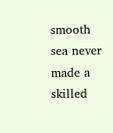smooth sea never made a skilled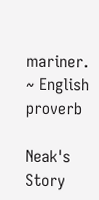mariner.
~ English proverb

Neak's Story